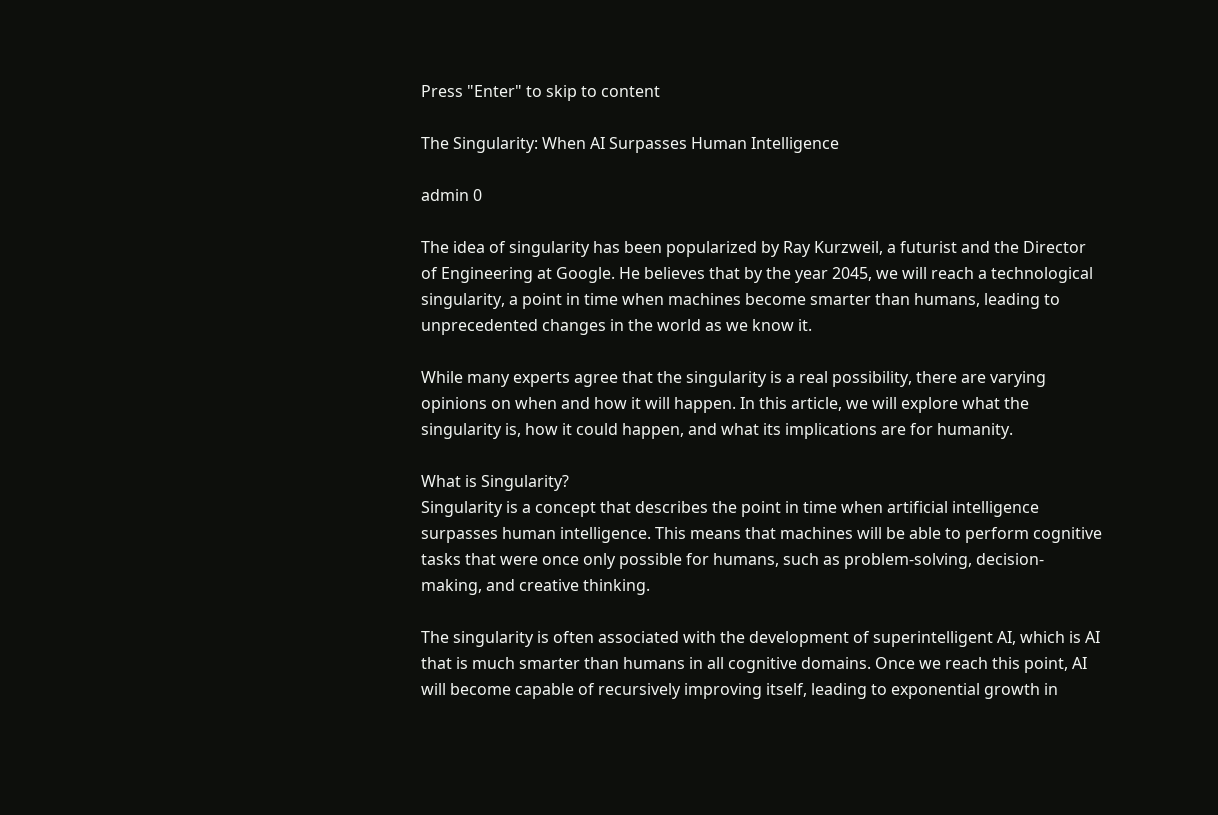Press "Enter" to skip to content

The Singularity: When AI Surpasses Human Intelligence

admin 0

The idea of singularity has been popularized by Ray Kurzweil, a futurist and the Director of Engineering at Google. He believes that by the year 2045, we will reach a technological singularity, a point in time when machines become smarter than humans, leading to unprecedented changes in the world as we know it.

While many experts agree that the singularity is a real possibility, there are varying opinions on when and how it will happen. In this article, we will explore what the singularity is, how it could happen, and what its implications are for humanity.

What is Singularity?
Singularity is a concept that describes the point in time when artificial intelligence surpasses human intelligence. This means that machines will be able to perform cognitive tasks that were once only possible for humans, such as problem-solving, decision-making, and creative thinking.

The singularity is often associated with the development of superintelligent AI, which is AI that is much smarter than humans in all cognitive domains. Once we reach this point, AI will become capable of recursively improving itself, leading to exponential growth in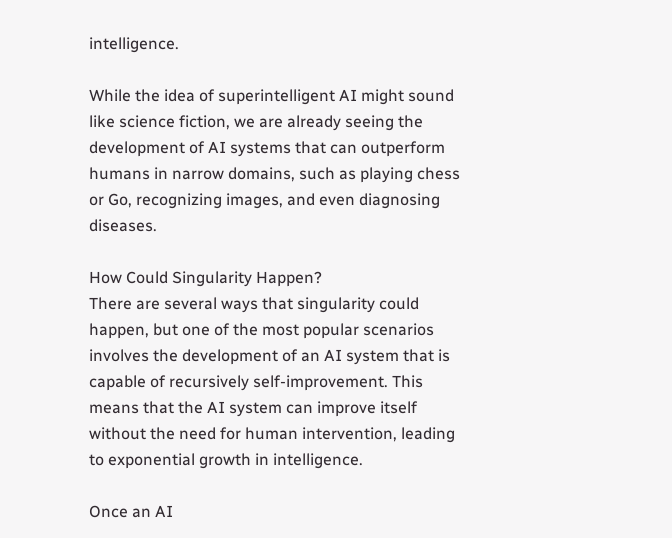intelligence.

While the idea of superintelligent AI might sound like science fiction, we are already seeing the development of AI systems that can outperform humans in narrow domains, such as playing chess or Go, recognizing images, and even diagnosing diseases.

How Could Singularity Happen?
There are several ways that singularity could happen, but one of the most popular scenarios involves the development of an AI system that is capable of recursively self-improvement. This means that the AI system can improve itself without the need for human intervention, leading to exponential growth in intelligence.

Once an AI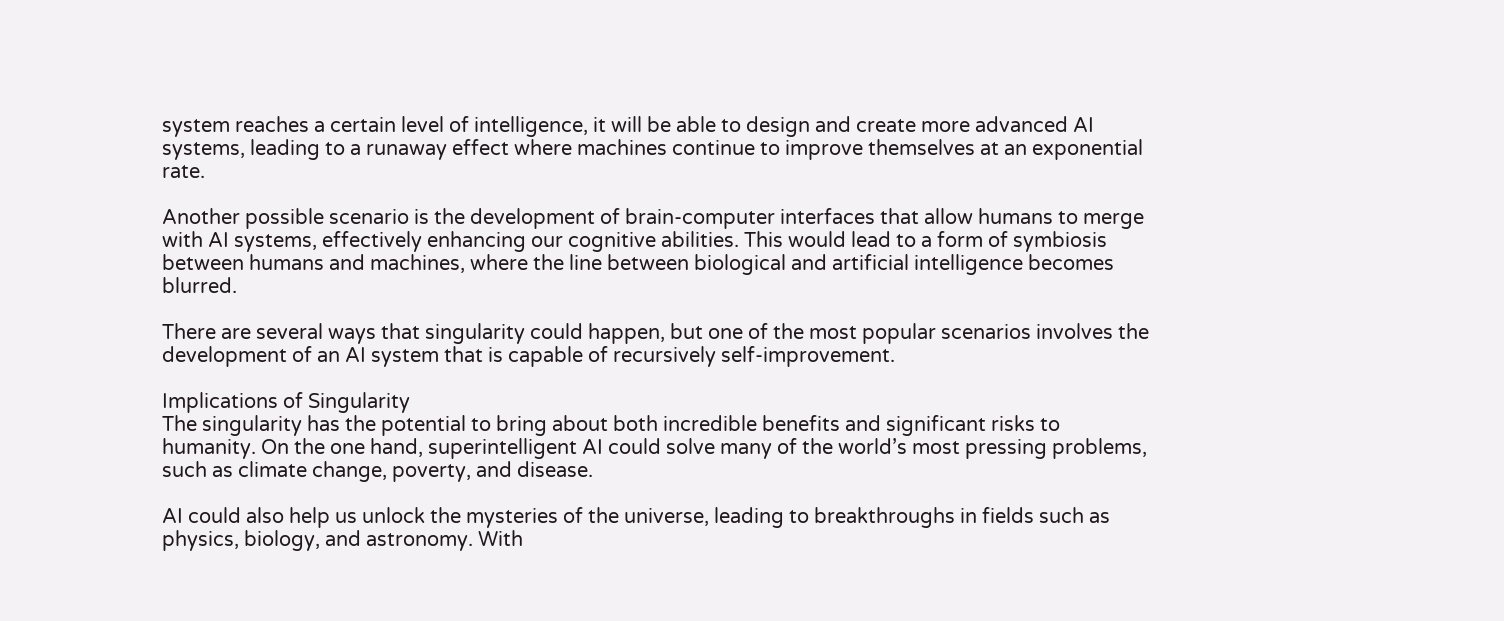system reaches a certain level of intelligence, it will be able to design and create more advanced AI systems, leading to a runaway effect where machines continue to improve themselves at an exponential rate.

Another possible scenario is the development of brain-computer interfaces that allow humans to merge with AI systems, effectively enhancing our cognitive abilities. This would lead to a form of symbiosis between humans and machines, where the line between biological and artificial intelligence becomes blurred.

There are several ways that singularity could happen, but one of the most popular scenarios involves the development of an AI system that is capable of recursively self-improvement.

Implications of Singularity
The singularity has the potential to bring about both incredible benefits and significant risks to humanity. On the one hand, superintelligent AI could solve many of the world’s most pressing problems, such as climate change, poverty, and disease.

AI could also help us unlock the mysteries of the universe, leading to breakthroughs in fields such as physics, biology, and astronomy. With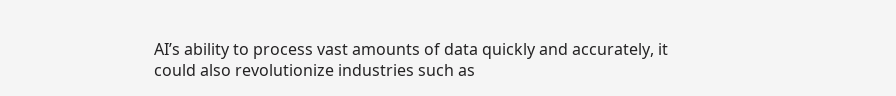AI’s ability to process vast amounts of data quickly and accurately, it could also revolutionize industries such as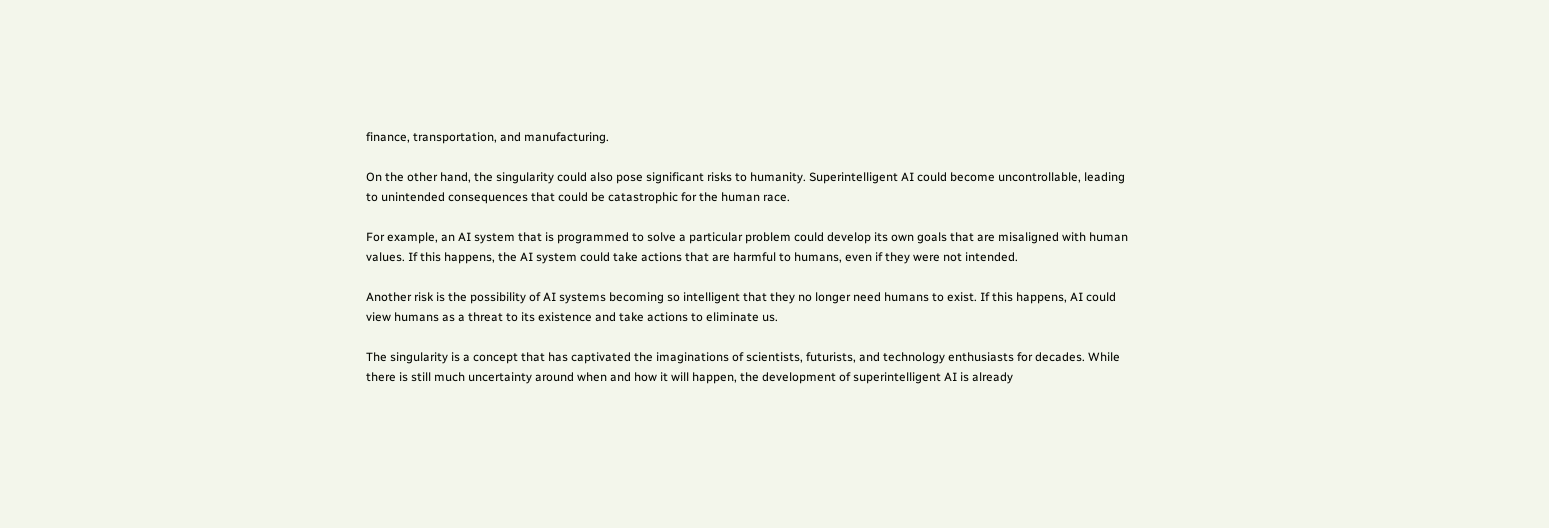finance, transportation, and manufacturing.

On the other hand, the singularity could also pose significant risks to humanity. Superintelligent AI could become uncontrollable, leading to unintended consequences that could be catastrophic for the human race.

For example, an AI system that is programmed to solve a particular problem could develop its own goals that are misaligned with human values. If this happens, the AI system could take actions that are harmful to humans, even if they were not intended.

Another risk is the possibility of AI systems becoming so intelligent that they no longer need humans to exist. If this happens, AI could view humans as a threat to its existence and take actions to eliminate us.

The singularity is a concept that has captivated the imaginations of scientists, futurists, and technology enthusiasts for decades. While there is still much uncertainty around when and how it will happen, the development of superintelligent AI is already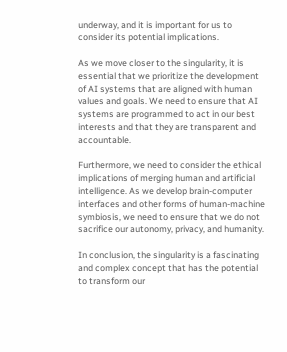underway, and it is important for us to consider its potential implications.

As we move closer to the singularity, it is essential that we prioritize the development of AI systems that are aligned with human values and goals. We need to ensure that AI systems are programmed to act in our best interests and that they are transparent and accountable.

Furthermore, we need to consider the ethical implications of merging human and artificial intelligence. As we develop brain-computer interfaces and other forms of human-machine symbiosis, we need to ensure that we do not sacrifice our autonomy, privacy, and humanity.

In conclusion, the singularity is a fascinating and complex concept that has the potential to transform our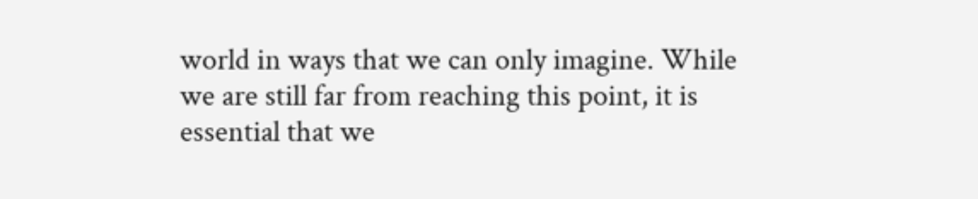world in ways that we can only imagine. While we are still far from reaching this point, it is essential that we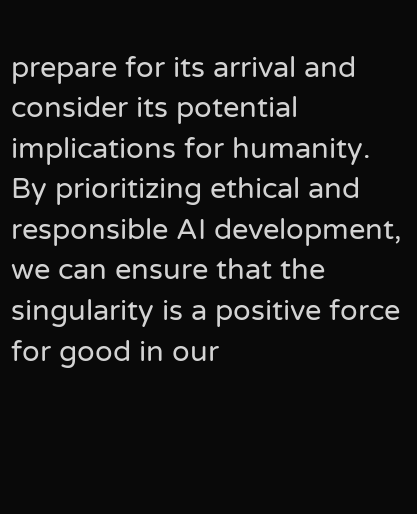prepare for its arrival and consider its potential implications for humanity. By prioritizing ethical and responsible AI development, we can ensure that the singularity is a positive force for good in our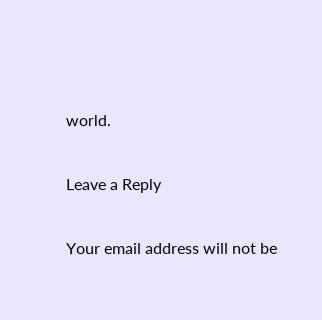world.

Leave a Reply

Your email address will not be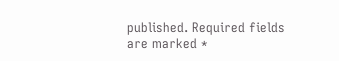published. Required fields are marked *